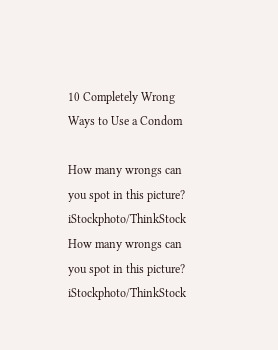10 Completely Wrong Ways to Use a Condom

How many wrongs can you spot in this picture? iStockphoto/ThinkStock
How many wrongs can you spot in this picture? iStockphoto/ThinkStock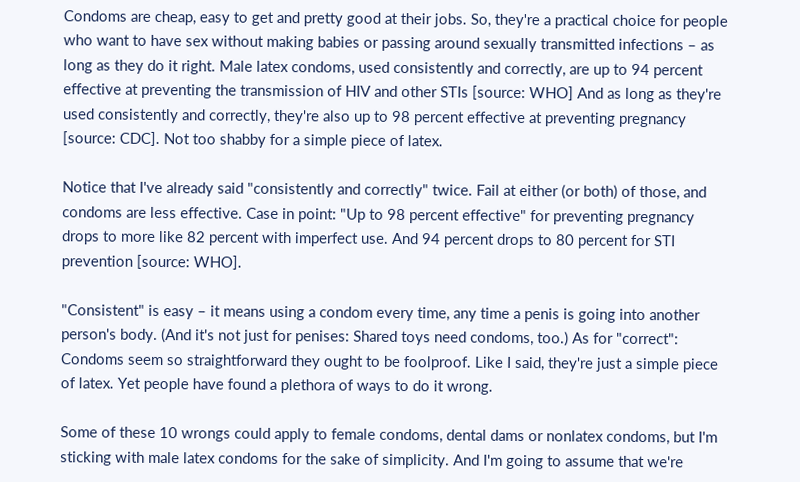Condoms are cheap, easy to get and pretty good at their jobs. So, they're a practical choice for people who want to have sex without making babies or passing around sexually transmitted infections – as long as they do it right. Male latex condoms, used consistently and correctly, are up to 94 percent effective at preventing the transmission of HIV and other STIs [source: WHO] And as long as they're used consistently and correctly, they're also up to 98 percent effective at preventing pregnancy [source: CDC]. Not too shabby for a simple piece of latex.

Notice that I've already said "consistently and correctly" twice. Fail at either (or both) of those, and condoms are less effective. Case in point: "Up to 98 percent effective" for preventing pregnancy drops to more like 82 percent with imperfect use. And 94 percent drops to 80 percent for STI prevention [source: WHO].

"Consistent" is easy – it means using a condom every time, any time a penis is going into another person's body. (And it's not just for penises: Shared toys need condoms, too.) As for "correct": Condoms seem so straightforward they ought to be foolproof. Like I said, they're just a simple piece of latex. Yet people have found a plethora of ways to do it wrong.

Some of these 10 wrongs could apply to female condoms, dental dams or nonlatex condoms, but I'm sticking with male latex condoms for the sake of simplicity. And I'm going to assume that we're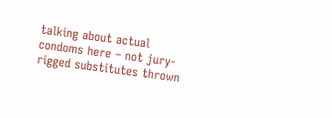talking about actual condoms here – not jury-rigged substitutes thrown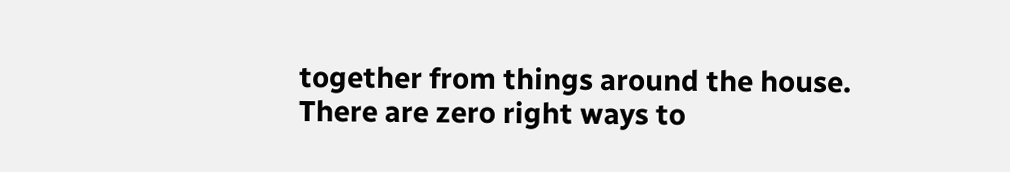together from things around the house. There are zero right ways to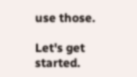use those.

Let's get started.